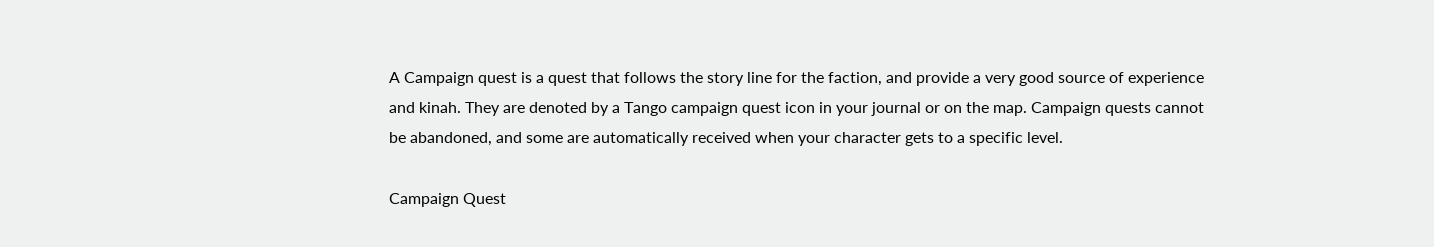A Campaign quest is a quest that follows the story line for the faction, and provide a very good source of experience and kinah. They are denoted by a Tango campaign quest icon in your journal or on the map. Campaign quests cannot be abandoned, and some are automatically received when your character gets to a specific level.

Campaign Quest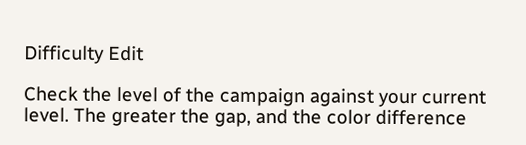Difficulty Edit

Check the level of the campaign against your current level. The greater the gap, and the color difference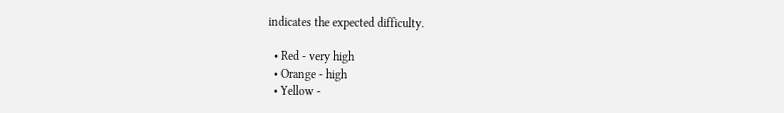indicates the expected difficulty.

  • Red - very high
  • Orange - high
  • Yellow -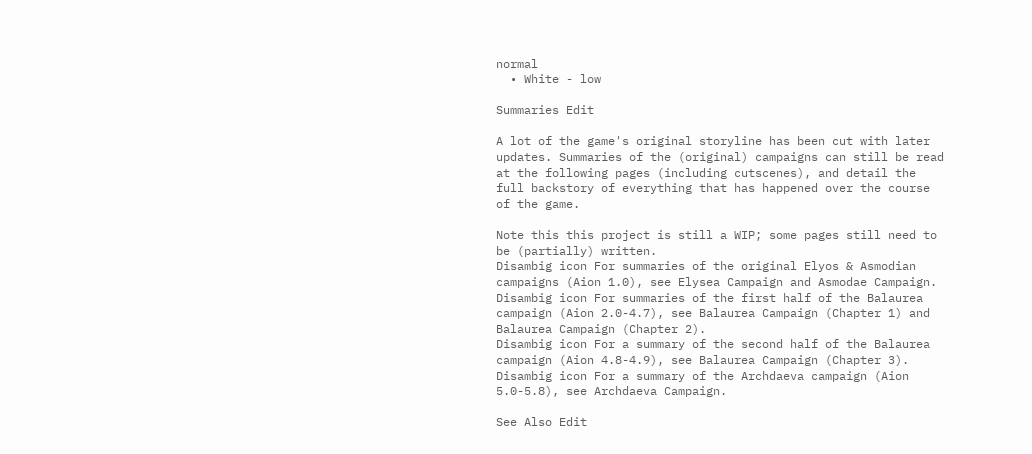normal
  • White - low

Summaries Edit

A lot of the game's original storyline has been cut with later updates. Summaries of the (original) campaigns can still be read at the following pages (including cutscenes), and detail the full backstory of everything that has happened over the course of the game.

Note this this project is still a WIP; some pages still need to be (partially) written.
Disambig icon For summaries of the original Elyos & Asmodian campaigns (Aion 1.0), see Elysea Campaign and Asmodae Campaign.
Disambig icon For summaries of the first half of the Balaurea campaign (Aion 2.0-4.7), see Balaurea Campaign (Chapter 1) and Balaurea Campaign (Chapter 2).
Disambig icon For a summary of the second half of the Balaurea campaign (Aion 4.8-4.9), see Balaurea Campaign (Chapter 3).
Disambig icon For a summary of the Archdaeva campaign (Aion 5.0-5.8), see Archdaeva Campaign.

See Also Edit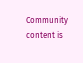Community content is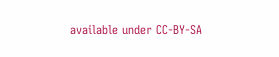available under CC-BY-SA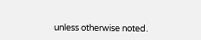unless otherwise noted.